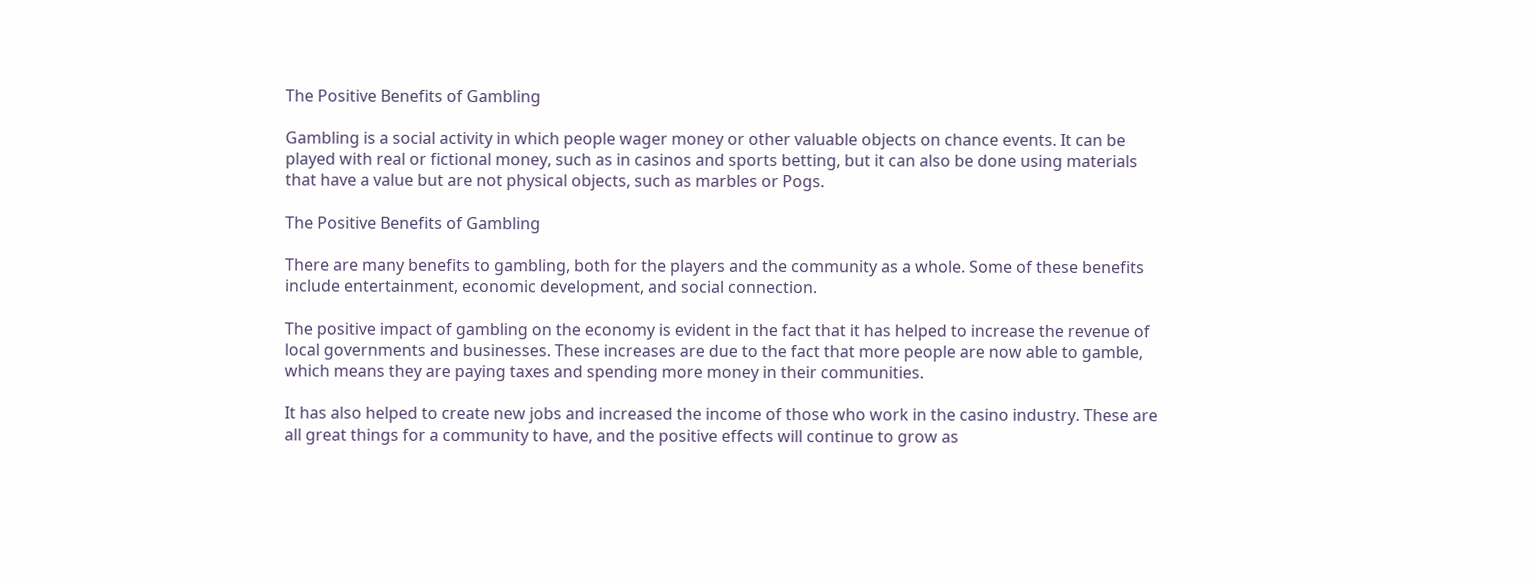The Positive Benefits of Gambling

Gambling is a social activity in which people wager money or other valuable objects on chance events. It can be played with real or fictional money, such as in casinos and sports betting, but it can also be done using materials that have a value but are not physical objects, such as marbles or Pogs.

The Positive Benefits of Gambling

There are many benefits to gambling, both for the players and the community as a whole. Some of these benefits include entertainment, economic development, and social connection.

The positive impact of gambling on the economy is evident in the fact that it has helped to increase the revenue of local governments and businesses. These increases are due to the fact that more people are now able to gamble, which means they are paying taxes and spending more money in their communities.

It has also helped to create new jobs and increased the income of those who work in the casino industry. These are all great things for a community to have, and the positive effects will continue to grow as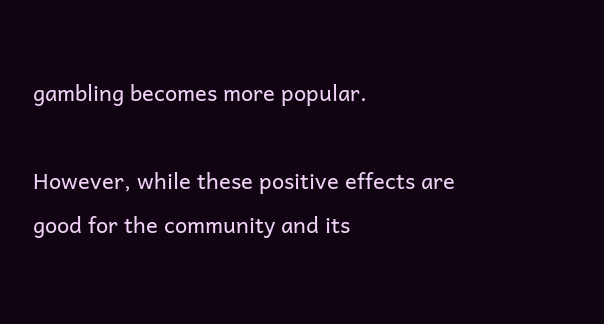gambling becomes more popular.

However, while these positive effects are good for the community and its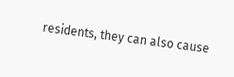residents, they can also cause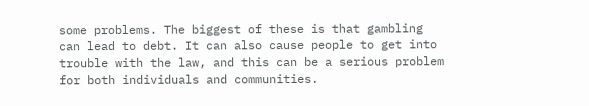some problems. The biggest of these is that gambling can lead to debt. It can also cause people to get into trouble with the law, and this can be a serious problem for both individuals and communities.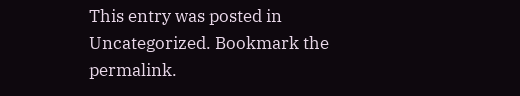This entry was posted in Uncategorized. Bookmark the permalink.